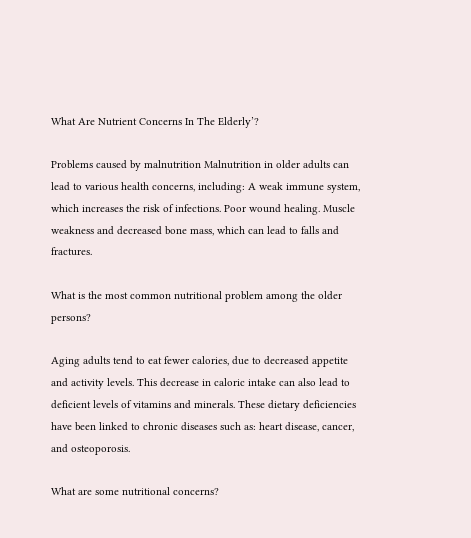What Are Nutrient Concerns In The Elderly’?

Problems caused by malnutrition Malnutrition in older adults can lead to various health concerns, including: A weak immune system, which increases the risk of infections. Poor wound healing. Muscle weakness and decreased bone mass, which can lead to falls and fractures.

What is the most common nutritional problem among the older persons?

Aging adults tend to eat fewer calories, due to decreased appetite and activity levels. This decrease in caloric intake can also lead to deficient levels of vitamins and minerals. These dietary deficiencies have been linked to chronic diseases such as: heart disease, cancer, and osteoporosis.

What are some nutritional concerns?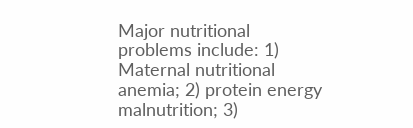Major nutritional problems include: 1) Maternal nutritional anemia; 2) protein energy malnutrition; 3)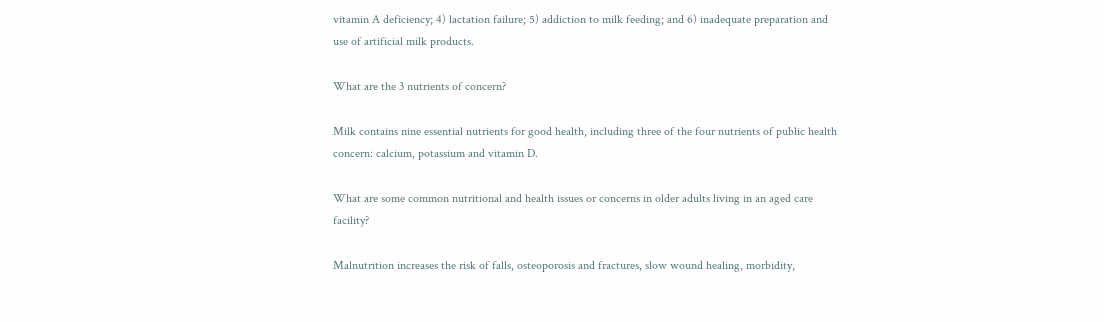vitamin A deficiency; 4) lactation failure; 5) addiction to milk feeding; and 6) inadequate preparation and use of artificial milk products.

What are the 3 nutrients of concern?

Milk contains nine essential nutrients for good health, including three of the four nutrients of public health concern: calcium, potassium and vitamin D.

What are some common nutritional and health issues or concerns in older adults living in an aged care facility?

Malnutrition increases the risk of falls, osteoporosis and fractures, slow wound healing, morbidity,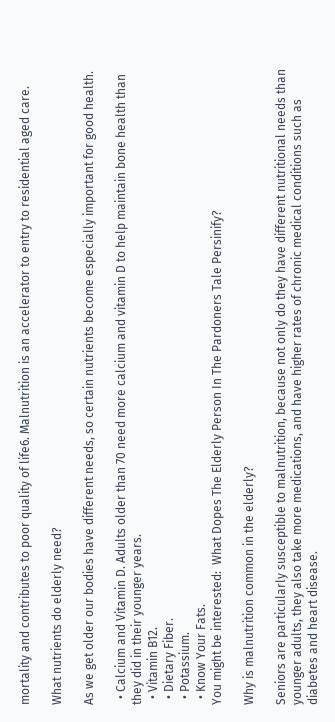mortality and contributes to poor quality of life6. Malnutrition is an accelerator to entry to residential aged care.

What nutrients do elderly need?

As we get older our bodies have different needs, so certain nutrients become especially important for good health.

  • Calcium and Vitamin D. Adults older than 70 need more calcium and vitamin D to help maintain bone health than they did in their younger years.
  • Vitamin B12.
  • Dietary Fiber.
  • Potassium.
  • Know Your Fats.
You might be interested:  What Dopes The Elderly Person In The Pardoners Tale Persinify?

Why is malnutrition common in the elderly?

Seniors are particularly susceptible to malnutrition, because not only do they have different nutritional needs than younger adults, they also take more medications, and have higher rates of chronic medical conditions such as diabetes and heart disease.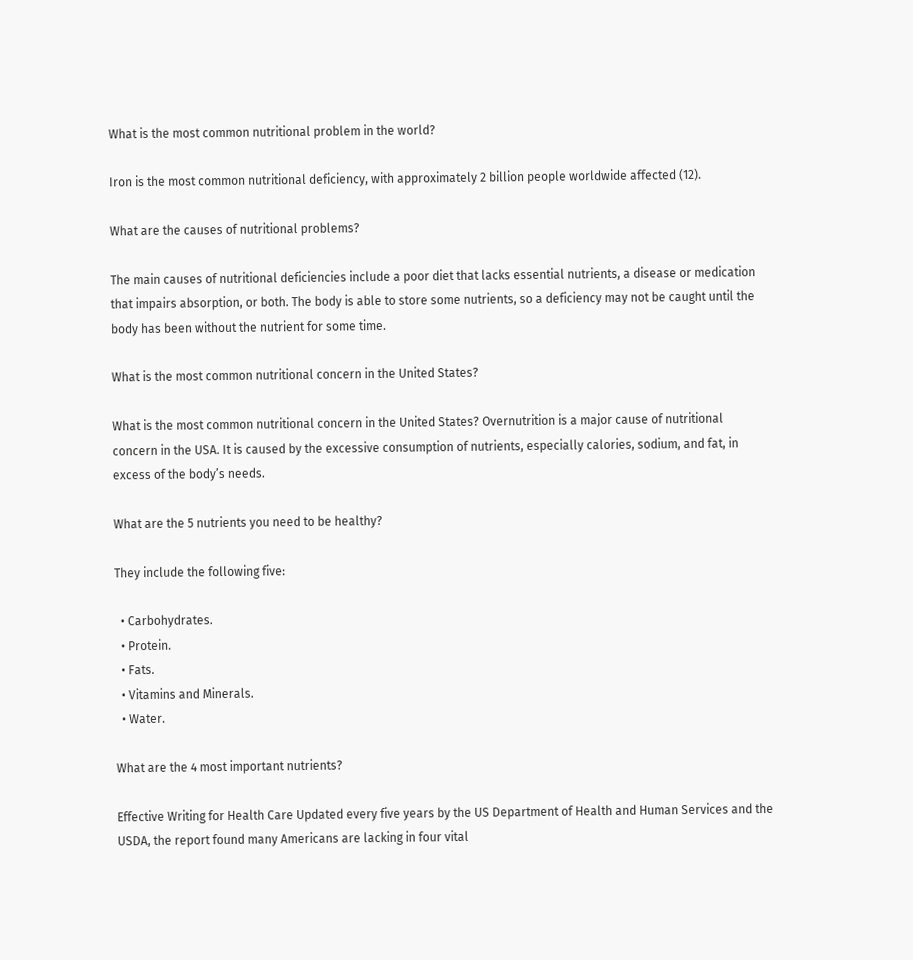What is the most common nutritional problem in the world?

Iron is the most common nutritional deficiency, with approximately 2 billion people worldwide affected (12).

What are the causes of nutritional problems?

The main causes of nutritional deficiencies include a poor diet that lacks essential nutrients, a disease or medication that impairs absorption, or both. The body is able to store some nutrients, so a deficiency may not be caught until the body has been without the nutrient for some time.

What is the most common nutritional concern in the United States?

What is the most common nutritional concern in the United States? Overnutrition is a major cause of nutritional concern in the USA. It is caused by the excessive consumption of nutrients, especially calories, sodium, and fat, in excess of the body’s needs.

What are the 5 nutrients you need to be healthy?

They include the following five:

  • Carbohydrates.
  • Protein.
  • Fats.
  • Vitamins and Minerals.
  • Water.

What are the 4 most important nutrients?

Effective Writing for Health Care Updated every five years by the US Department of Health and Human Services and the USDA, the report found many Americans are lacking in four vital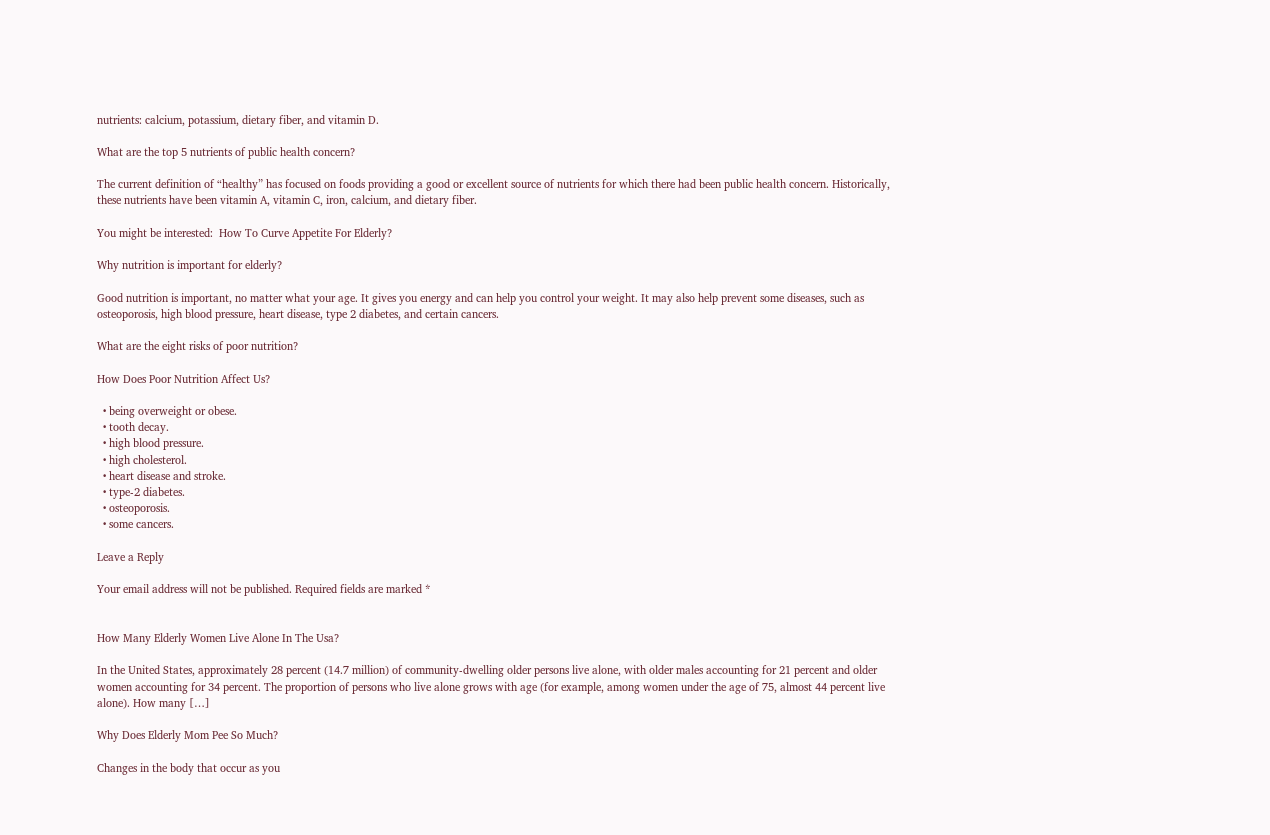nutrients: calcium, potassium, dietary fiber, and vitamin D.

What are the top 5 nutrients of public health concern?

The current definition of “healthy” has focused on foods providing a good or excellent source of nutrients for which there had been public health concern. Historically, these nutrients have been vitamin A, vitamin C, iron, calcium, and dietary fiber.

You might be interested:  How To Curve Appetite For Elderly?

Why nutrition is important for elderly?

Good nutrition is important, no matter what your age. It gives you energy and can help you control your weight. It may also help prevent some diseases, such as osteoporosis, high blood pressure, heart disease, type 2 diabetes, and certain cancers.

What are the eight risks of poor nutrition?

How Does Poor Nutrition Affect Us?

  • being overweight or obese.
  • tooth decay.
  • high blood pressure.
  • high cholesterol.
  • heart disease and stroke.
  • type-2 diabetes.
  • osteoporosis.
  • some cancers.

Leave a Reply

Your email address will not be published. Required fields are marked *


How Many Elderly Women Live Alone In The Usa?

In the United States, approximately 28 percent (14.7 million) of community-dwelling older persons live alone, with older males accounting for 21 percent and older women accounting for 34 percent. The proportion of persons who live alone grows with age (for example, among women under the age of 75, almost 44 percent live alone). How many […]

Why Does Elderly Mom Pee So Much?

Changes in the body that occur as you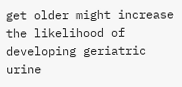get older might increase the likelihood of developing geriatric urine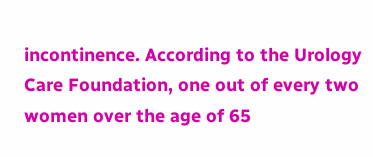incontinence. According to the Urology Care Foundation, one out of every two women over the age of 65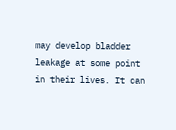may develop bladder leakage at some point in their lives. It can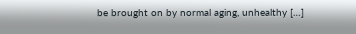be brought on by normal aging, unhealthy […]